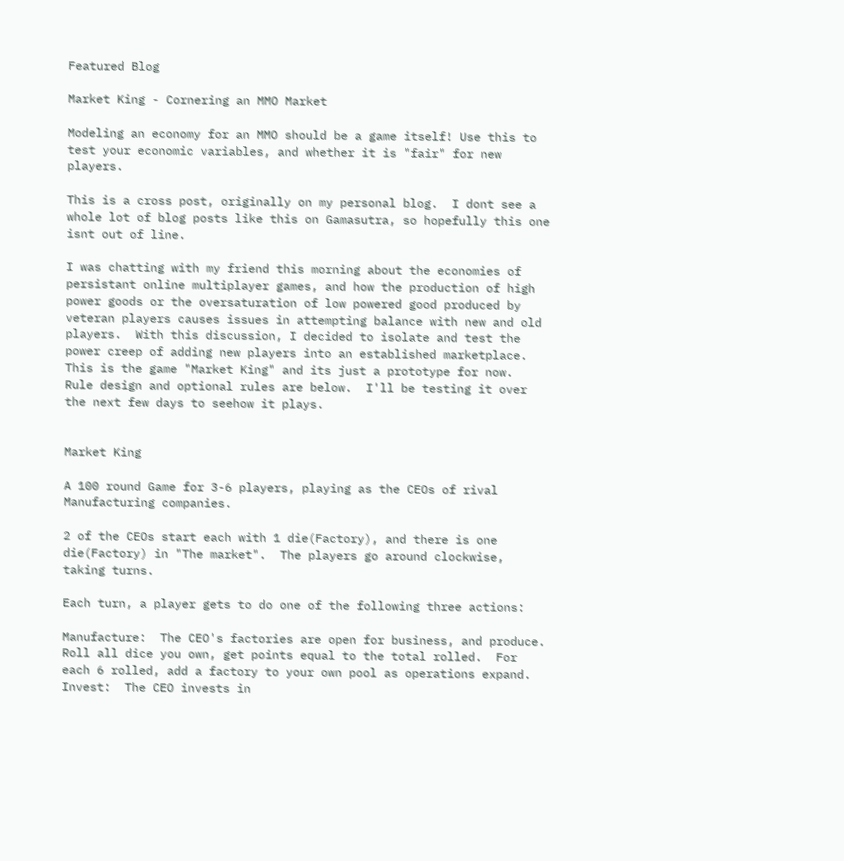Featured Blog

Market King - Cornering an MMO Market

Modeling an economy for an MMO should be a game itself! Use this to test your economic variables, and whether it is "fair" for new players.

This is a cross post, originally on my personal blog.  I dont see a whole lot of blog posts like this on Gamasutra, so hopefully this one isnt out of line.

I was chatting with my friend this morning about the economies of persistant online multiplayer games, and how the production of high power goods or the oversaturation of low powered good produced by veteran players causes issues in attempting balance with new and old players.  With this discussion, I decided to isolate and test the power creep of adding new players into an established marketplace.  This is the game "Market King" and its just a prototype for now.  Rule design and optional rules are below.  I'll be testing it over the next few days to seehow it plays.


Market King

A 100 round Game for 3-6 players, playing as the CEOs of rival Manufacturing companies.

2 of the CEOs start each with 1 die(Factory), and there is one die(Factory) in "The market".  The players go around clockwise, taking turns.

Each turn, a player gets to do one of the following three actions:

Manufacture:  The CEO's factories are open for business, and produce.  Roll all dice you own, get points equal to the total rolled.  For each 6 rolled, add a factory to your own pool as operations expand.
Invest:  The CEO invests in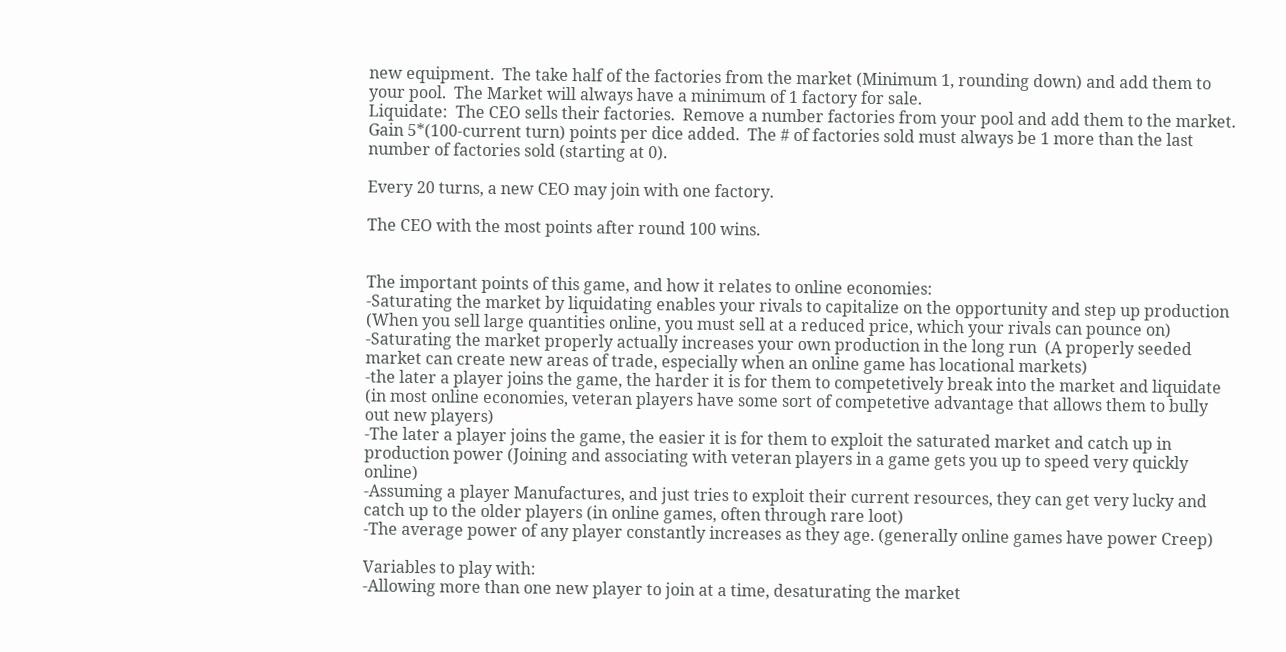new equipment.  The take half of the factories from the market (Minimum 1, rounding down) and add them to your pool.  The Market will always have a minimum of 1 factory for sale.
Liquidate:  The CEO sells their factories.  Remove a number factories from your pool and add them to the market.  Gain 5*(100-current turn) points per dice added.  The # of factories sold must always be 1 more than the last number of factories sold (starting at 0).

Every 20 turns, a new CEO may join with one factory.

The CEO with the most points after round 100 wins.


The important points of this game, and how it relates to online economies:
-Saturating the market by liquidating enables your rivals to capitalize on the opportunity and step up production (When you sell large quantities online, you must sell at a reduced price, which your rivals can pounce on)
-Saturating the market properly actually increases your own production in the long run  (A properly seeded market can create new areas of trade, especially when an online game has locational markets)
-the later a player joins the game, the harder it is for them to competetively break into the market and liquidate (in most online economies, veteran players have some sort of competetive advantage that allows them to bully out new players)
-The later a player joins the game, the easier it is for them to exploit the saturated market and catch up in production power (Joining and associating with veteran players in a game gets you up to speed very quickly online)
-Assuming a player Manufactures, and just tries to exploit their current resources, they can get very lucky and catch up to the older players (in online games, often through rare loot)
-The average power of any player constantly increases as they age. (generally online games have power Creep)

Variables to play with:
-Allowing more than one new player to join at a time, desaturating the market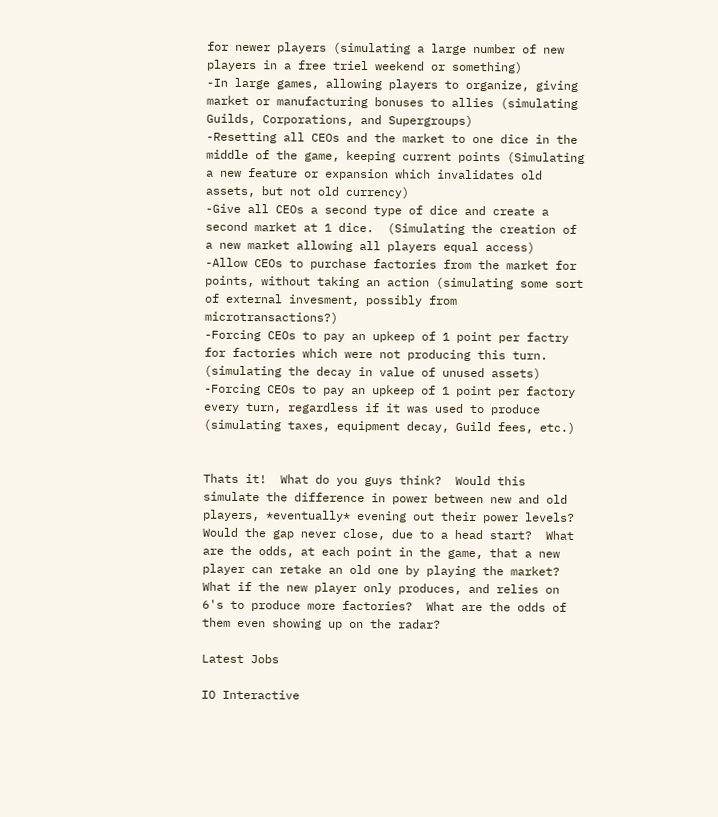for newer players (simulating a large number of new players in a free triel weekend or something)
-In large games, allowing players to organize, giving market or manufacturing bonuses to allies (simulating Guilds, Corporations, and Supergroups)
-Resetting all CEOs and the market to one dice in the middle of the game, keeping current points (Simulating a new feature or expansion which invalidates old assets, but not old currency)
-Give all CEOs a second type of dice and create a second market at 1 dice.  (Simulating the creation of a new market allowing all players equal access)
-Allow CEOs to purchase factories from the market for points, without taking an action (simulating some sort of external invesment, possibly from microtransactions?)
-Forcing CEOs to pay an upkeep of 1 point per factry for factories which were not producing this turn. (simulating the decay in value of unused assets)
-Forcing CEOs to pay an upkeep of 1 point per factory every turn, regardless if it was used to produce (simulating taxes, equipment decay, Guild fees, etc.)


Thats it!  What do you guys think?  Would this simulate the difference in power between new and old players, *eventually* evening out their power levels?  Would the gap never close, due to a head start?  What are the odds, at each point in the game, that a new player can retake an old one by playing the market?  What if the new player only produces, and relies on 6's to produce more factories?  What are the odds of them even showing up on the radar?

Latest Jobs

IO Interactive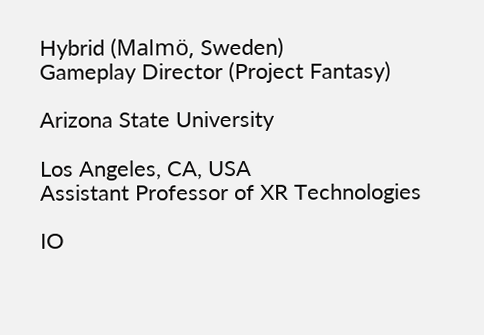Hybrid (Malmö, Sweden)
Gameplay Director (Project Fantasy)

Arizona State University

Los Angeles, CA, USA
Assistant Professor of XR Technologies

IO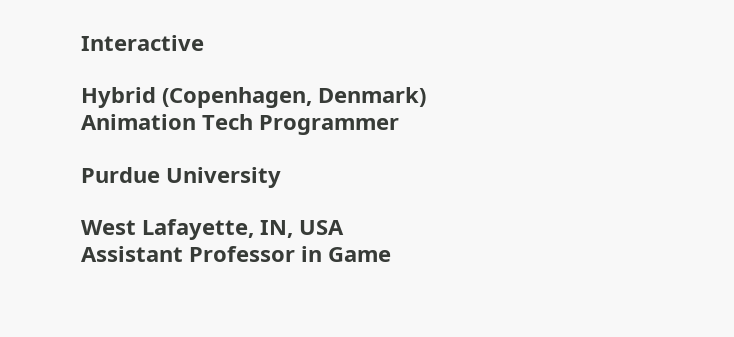Interactive

Hybrid (Copenhagen, Denmark)
Animation Tech Programmer

Purdue University

West Lafayette, IN, USA
Assistant Professor in Game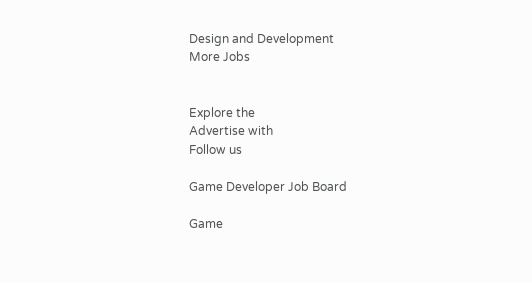Design and Development
More Jobs


Explore the
Advertise with
Follow us

Game Developer Job Board

Game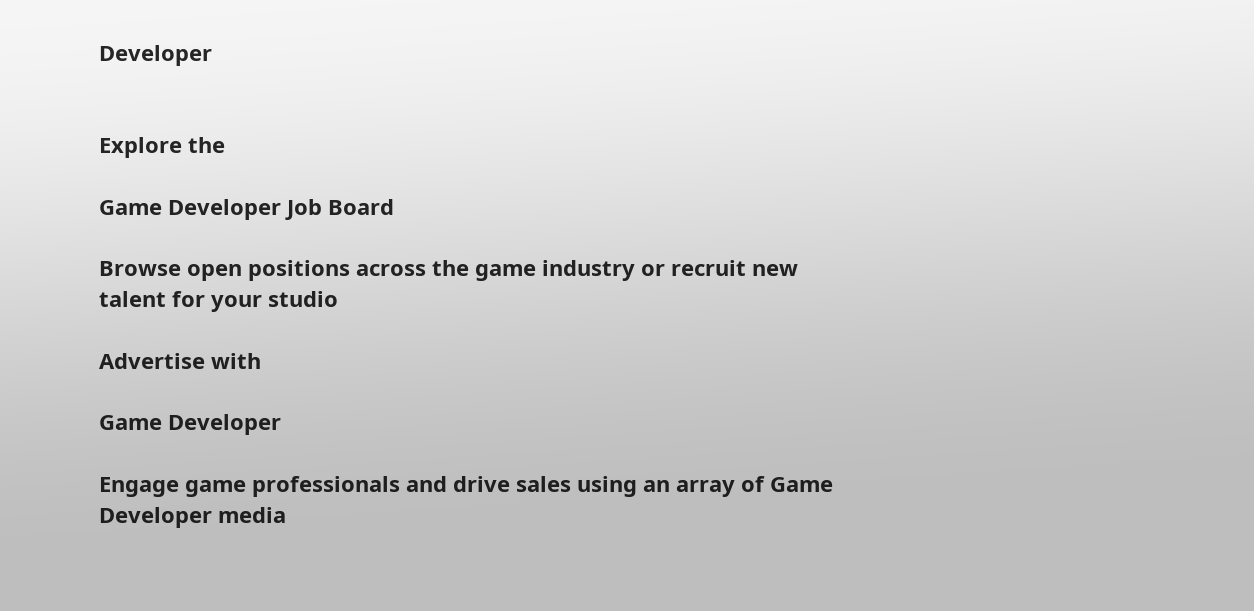Developer


Explore the

Game Developer Job Board

Browse open positions across the game industry or recruit new talent for your studio

Advertise with

Game Developer

Engage game professionals and drive sales using an array of Game Developer media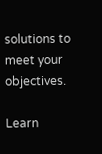solutions to meet your objectives.

Learn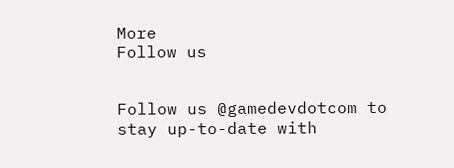More
Follow us


Follow us @gamedevdotcom to stay up-to-date with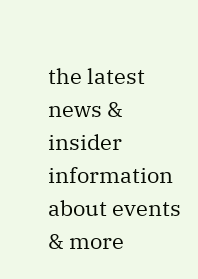the latest news & insider information about events & more